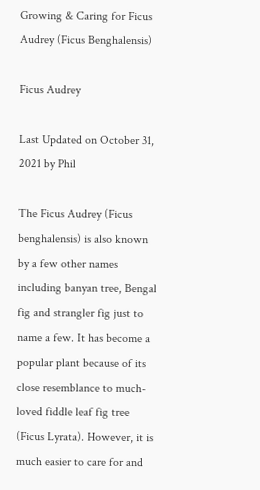Growing & Caring for Ficus Audrey (Ficus Benghalensis)

Ficus Audrey

Last Updated on October 31, 2021 by Phil

The Ficus Audrey (Ficus benghalensis) is also known by a few other names including banyan tree, Bengal fig and strangler fig just to name a few. It has become a popular plant because of its close resemblance to much-loved fiddle leaf fig tree (Ficus Lyrata). However, it is much easier to care for and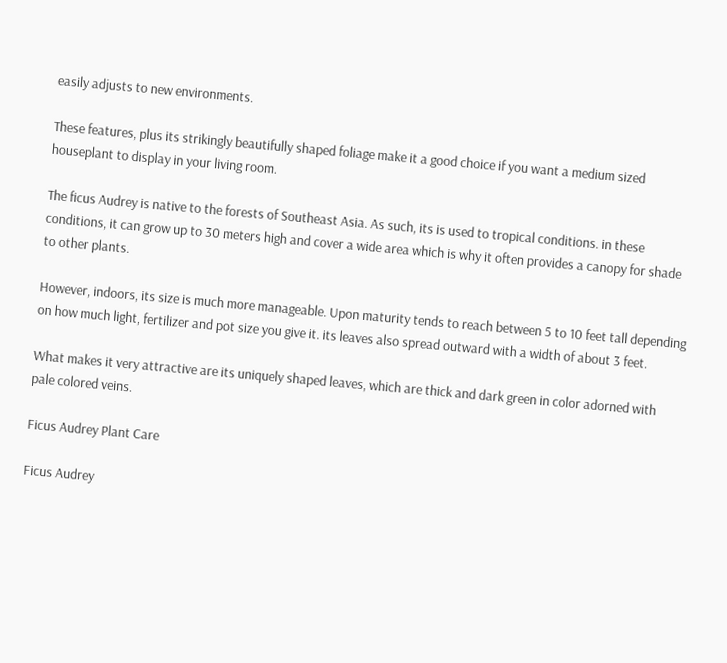easily adjusts to new environments.

These features, plus its strikingly beautifully shaped foliage make it a good choice if you want a medium sized houseplant to display in your living room.

The ficus Audrey is native to the forests of Southeast Asia. As such, its is used to tropical conditions. in these conditions, it can grow up to 30 meters high and cover a wide area which is why it often provides a canopy for shade to other plants.

However, indoors, its size is much more manageable. Upon maturity tends to reach between 5 to 10 feet tall depending on how much light, fertilizer and pot size you give it. its leaves also spread outward with a width of about 3 feet.

What makes it very attractive are its uniquely shaped leaves, which are thick and dark green in color adorned with pale colored veins.

Ficus Audrey Plant Care

Ficus Audrey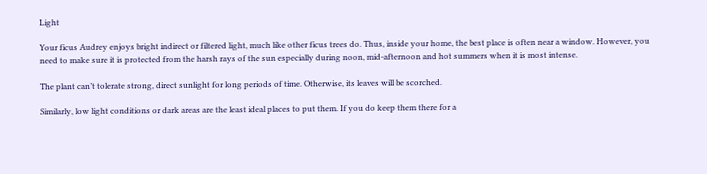Light

Your ficus Audrey enjoys bright indirect or filtered light, much like other ficus trees do. Thus, inside your home, the best place is often near a window. However, you need to make sure it is protected from the harsh rays of the sun especially during noon, mid-afternoon and hot summers when it is most intense.

The plant can’t tolerate strong, direct sunlight for long periods of time. Otherwise, its leaves will be scorched.

Similarly, low light conditions or dark areas are the least ideal places to put them. If you do keep them there for a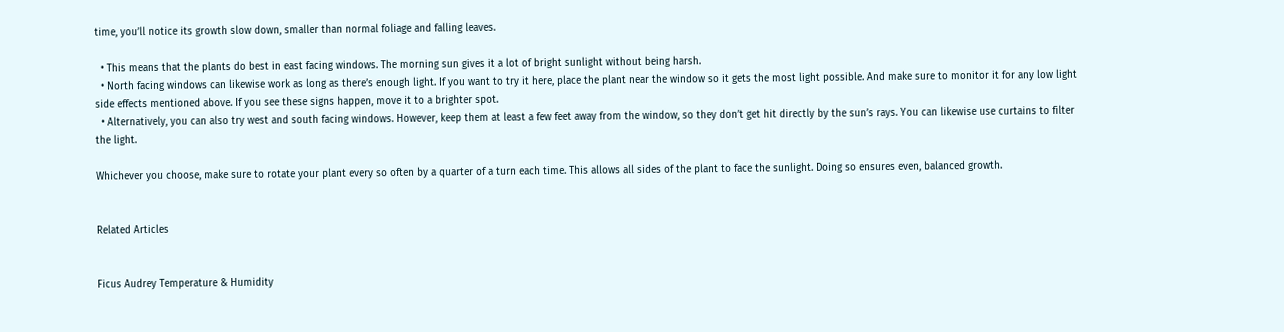time, you’ll notice its growth slow down, smaller than normal foliage and falling leaves.

  • This means that the plants do best in east facing windows. The morning sun gives it a lot of bright sunlight without being harsh.
  • North facing windows can likewise work as long as there’s enough light. If you want to try it here, place the plant near the window so it gets the most light possible. And make sure to monitor it for any low light side effects mentioned above. If you see these signs happen, move it to a brighter spot.
  • Alternatively, you can also try west and south facing windows. However, keep them at least a few feet away from the window, so they don’t get hit directly by the sun’s rays. You can likewise use curtains to filter the light.

Whichever you choose, make sure to rotate your plant every so often by a quarter of a turn each time. This allows all sides of the plant to face the sunlight. Doing so ensures even, balanced growth.


Related Articles


Ficus Audrey Temperature & Humidity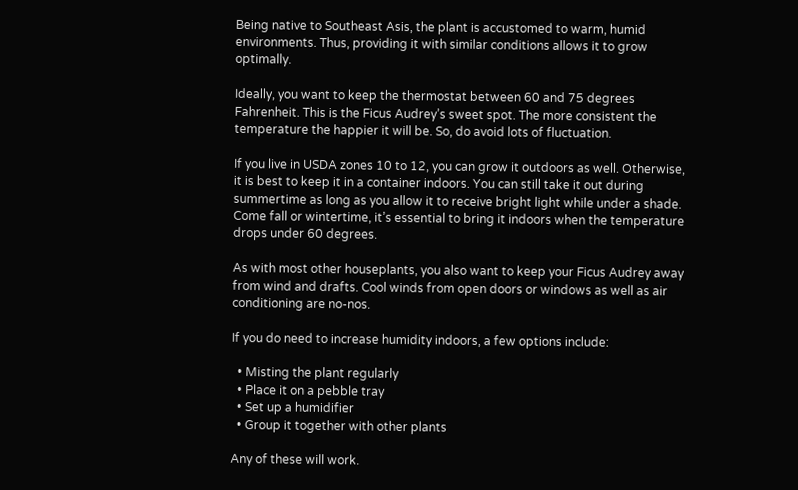Being native to Southeast Asis, the plant is accustomed to warm, humid environments. Thus, providing it with similar conditions allows it to grow optimally.

Ideally, you want to keep the thermostat between 60 and 75 degrees Fahrenheit. This is the Ficus Audrey’s sweet spot. The more consistent the temperature the happier it will be. So, do avoid lots of fluctuation.

If you live in USDA zones 10 to 12, you can grow it outdoors as well. Otherwise, it is best to keep it in a container indoors. You can still take it out during summertime as long as you allow it to receive bright light while under a shade. Come fall or wintertime, it’s essential to bring it indoors when the temperature drops under 60 degrees.

As with most other houseplants, you also want to keep your Ficus Audrey away from wind and drafts. Cool winds from open doors or windows as well as air conditioning are no-nos.

If you do need to increase humidity indoors, a few options include:

  • Misting the plant regularly
  • Place it on a pebble tray
  • Set up a humidifier
  • Group it together with other plants

Any of these will work.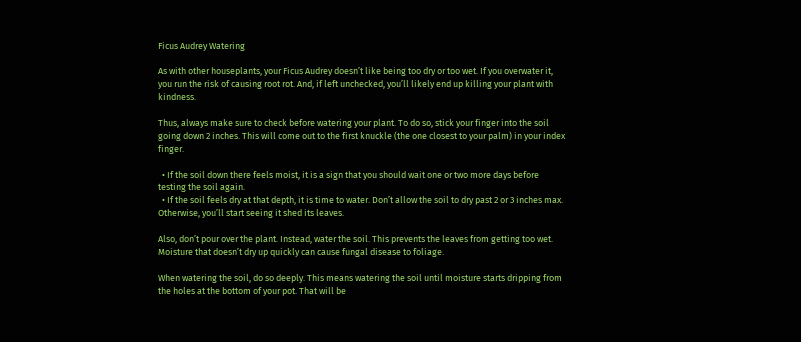Ficus Audrey Watering

As with other houseplants, your Ficus Audrey doesn’t like being too dry or too wet. If you overwater it, you run the risk of causing root rot. And, if left unchecked, you’ll likely end up killing your plant with kindness.

Thus, always make sure to check before watering your plant. To do so, stick your finger into the soil going down 2 inches. This will come out to the first knuckle (the one closest to your palm) in your index finger.

  • If the soil down there feels moist, it is a sign that you should wait one or two more days before testing the soil again.
  • If the soil feels dry at that depth, it is time to water. Don’t allow the soil to dry past 2 or 3 inches max. Otherwise, you’ll start seeing it shed its leaves.

Also, don’t pour over the plant. Instead, water the soil. This prevents the leaves from getting too wet. Moisture that doesn’t dry up quickly can cause fungal disease to foliage.

When watering the soil, do so deeply. This means watering the soil until moisture starts dripping from the holes at the bottom of your pot. That will be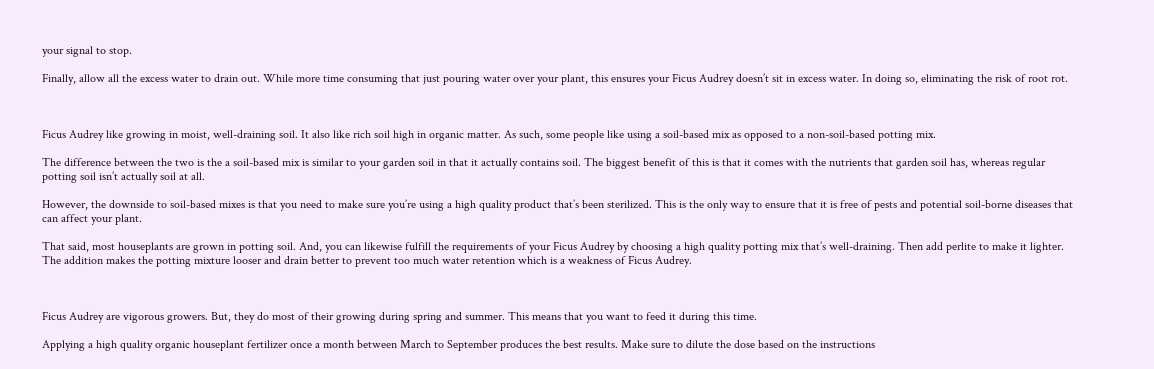your signal to stop.

Finally, allow all the excess water to drain out. While more time consuming that just pouring water over your plant, this ensures your Ficus Audrey doesn’t sit in excess water. In doing so, eliminating the risk of root rot.



Ficus Audrey like growing in moist, well-draining soil. It also like rich soil high in organic matter. As such, some people like using a soil-based mix as opposed to a non-soil-based potting mix.

The difference between the two is the a soil-based mix is similar to your garden soil in that it actually contains soil. The biggest benefit of this is that it comes with the nutrients that garden soil has, whereas regular potting soil isn’t actually soil at all.

However, the downside to soil-based mixes is that you need to make sure you’re using a high quality product that’s been sterilized. This is the only way to ensure that it is free of pests and potential soil-borne diseases that can affect your plant.

That said, most houseplants are grown in potting soil. And, you can likewise fulfill the requirements of your Ficus Audrey by choosing a high quality potting mix that’s well-draining. Then add perlite to make it lighter. The addition makes the potting mixture looser and drain better to prevent too much water retention which is a weakness of Ficus Audrey.



Ficus Audrey are vigorous growers. But, they do most of their growing during spring and summer. This means that you want to feed it during this time.

Applying a high quality organic houseplant fertilizer once a month between March to September produces the best results. Make sure to dilute the dose based on the instructions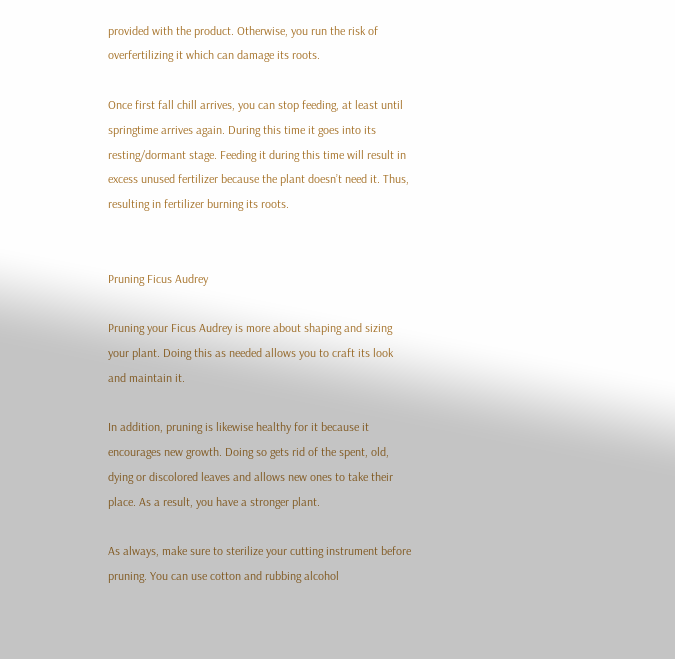provided with the product. Otherwise, you run the risk of overfertilizing it which can damage its roots.

Once first fall chill arrives, you can stop feeding, at least until springtime arrives again. During this time it goes into its resting/dormant stage. Feeding it during this time will result in excess unused fertilizer because the plant doesn’t need it. Thus, resulting in fertilizer burning its roots.


Pruning Ficus Audrey

Pruning your Ficus Audrey is more about shaping and sizing your plant. Doing this as needed allows you to craft its look and maintain it.

In addition, pruning is likewise healthy for it because it encourages new growth. Doing so gets rid of the spent, old, dying or discolored leaves and allows new ones to take their place. As a result, you have a stronger plant.

As always, make sure to sterilize your cutting instrument before pruning. You can use cotton and rubbing alcohol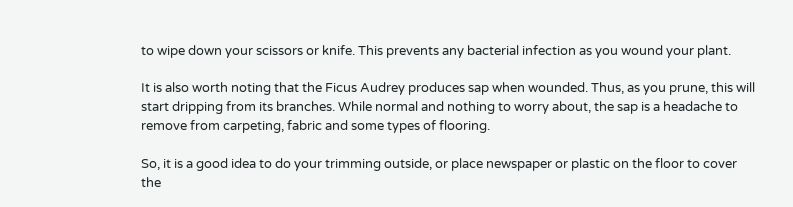to wipe down your scissors or knife. This prevents any bacterial infection as you wound your plant.

It is also worth noting that the Ficus Audrey produces sap when wounded. Thus, as you prune, this will start dripping from its branches. While normal and nothing to worry about, the sap is a headache to remove from carpeting, fabric and some types of flooring.

So, it is a good idea to do your trimming outside, or place newspaper or plastic on the floor to cover the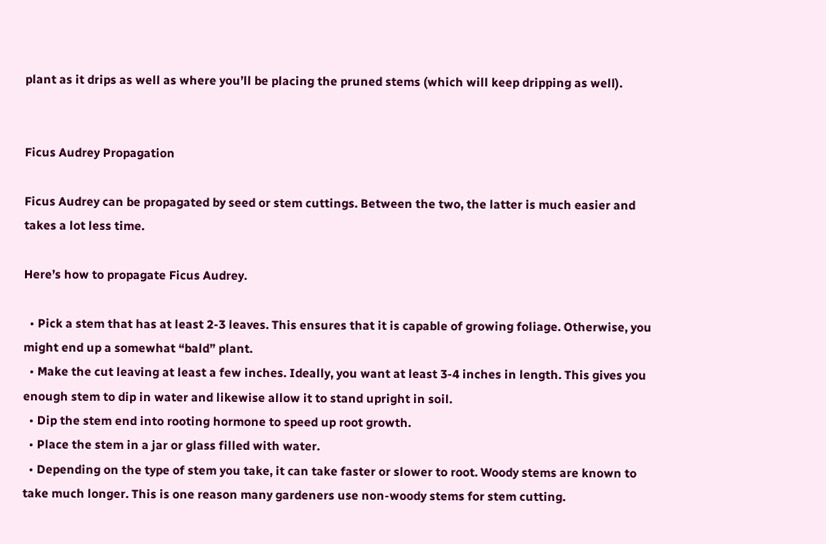plant as it drips as well as where you’ll be placing the pruned stems (which will keep dripping as well).


Ficus Audrey Propagation

Ficus Audrey can be propagated by seed or stem cuttings. Between the two, the latter is much easier and takes a lot less time.

Here’s how to propagate Ficus Audrey.

  • Pick a stem that has at least 2-3 leaves. This ensures that it is capable of growing foliage. Otherwise, you might end up a somewhat “bald” plant.
  • Make the cut leaving at least a few inches. Ideally, you want at least 3-4 inches in length. This gives you enough stem to dip in water and likewise allow it to stand upright in soil.
  • Dip the stem end into rooting hormone to speed up root growth.
  • Place the stem in a jar or glass filled with water.
  • Depending on the type of stem you take, it can take faster or slower to root. Woody stems are known to take much longer. This is one reason many gardeners use non-woody stems for stem cutting.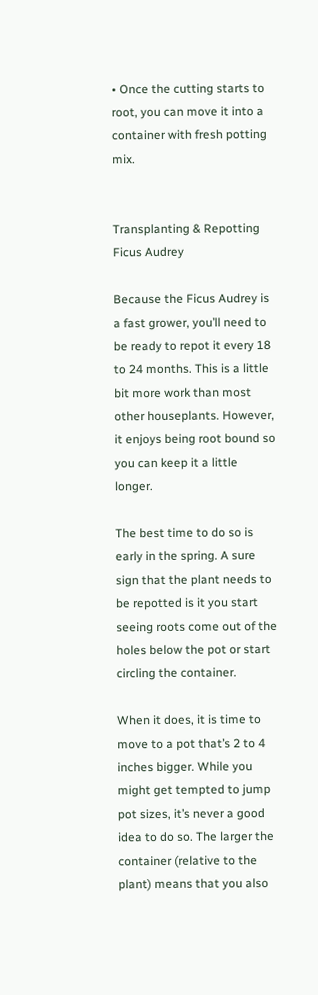• Once the cutting starts to root, you can move it into a container with fresh potting mix.


Transplanting & Repotting Ficus Audrey

Because the Ficus Audrey is a fast grower, you’ll need to be ready to repot it every 18 to 24 months. This is a little bit more work than most other houseplants. However, it enjoys being root bound so you can keep it a little longer.

The best time to do so is early in the spring. A sure sign that the plant needs to be repotted is it you start seeing roots come out of the holes below the pot or start circling the container.

When it does, it is time to move to a pot that’s 2 to 4 inches bigger. While you might get tempted to jump pot sizes, it’s never a good idea to do so. The larger the container (relative to the plant) means that you also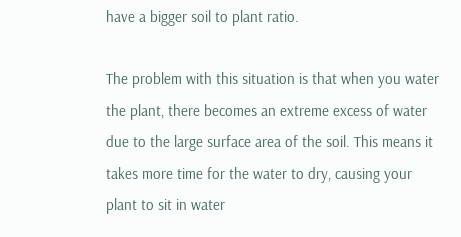have a bigger soil to plant ratio.

The problem with this situation is that when you water the plant, there becomes an extreme excess of water due to the large surface area of the soil. This means it takes more time for the water to dry, causing your plant to sit in water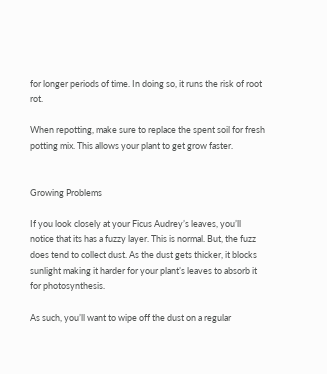for longer periods of time. In doing so, it runs the risk of root rot.

When repotting, make sure to replace the spent soil for fresh potting mix. This allows your plant to get grow faster.


Growing Problems

If you look closely at your Ficus Audrey’s leaves, you’ll notice that its has a fuzzy layer. This is normal. But, the fuzz does tend to collect dust. As the dust gets thicker, it blocks sunlight making it harder for your plant’s leaves to absorb it for photosynthesis.

As such, you’ll want to wipe off the dust on a regular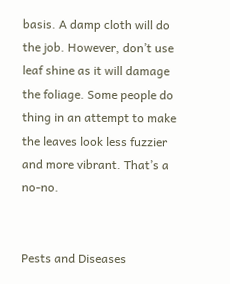basis. A damp cloth will do the job. However, don’t use leaf shine as it will damage the foliage. Some people do thing in an attempt to make the leaves look less fuzzier and more vibrant. That’s a no-no.


Pests and Diseases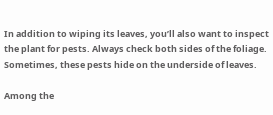In addition to wiping its leaves, you’ll also want to inspect the plant for pests. Always check both sides of the foliage. Sometimes, these pests hide on the underside of leaves.

Among the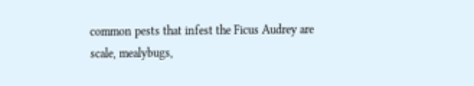common pests that infest the Ficus Audrey are scale, mealybugs,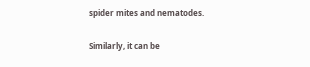spider mites and nematodes.

Similarly, it can be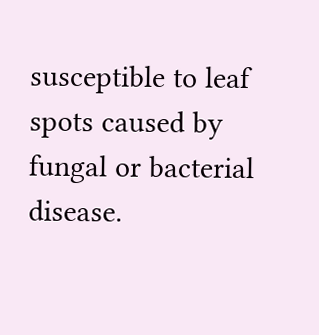susceptible to leaf spots caused by fungal or bacterial disease.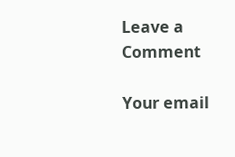Leave a Comment

Your email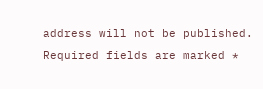address will not be published. Required fields are marked *